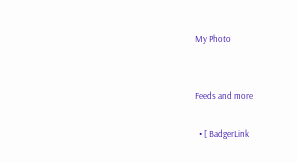My Photo


Feeds and more

  • [ BadgerLink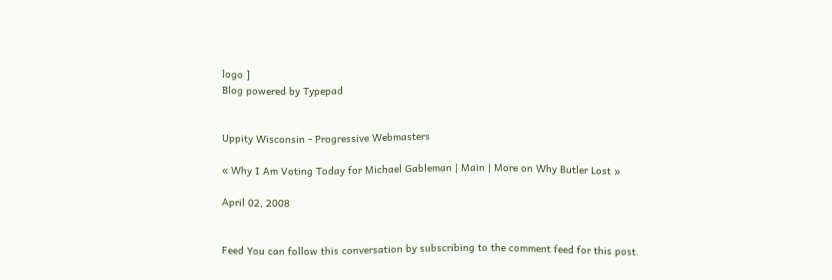logo ]
Blog powered by Typepad


Uppity Wisconsin - Progressive Webmasters

« Why I Am Voting Today for Michael Gableman | Main | More on Why Butler Lost »

April 02, 2008


Feed You can follow this conversation by subscribing to the comment feed for this post.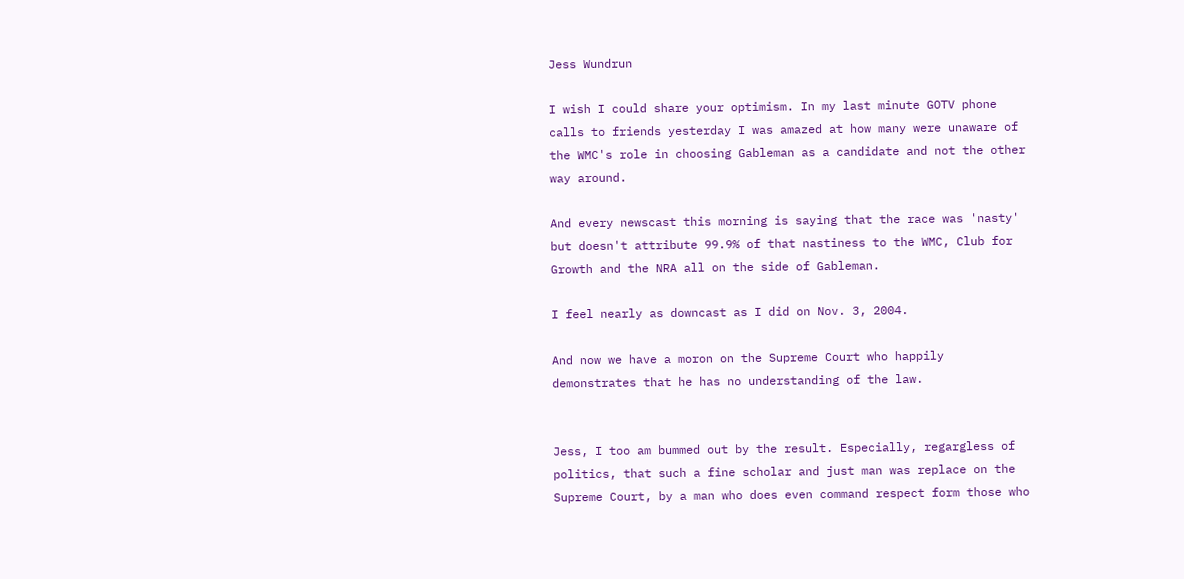Jess Wundrun

I wish I could share your optimism. In my last minute GOTV phone calls to friends yesterday I was amazed at how many were unaware of the WMC's role in choosing Gableman as a candidate and not the other way around.

And every newscast this morning is saying that the race was 'nasty' but doesn't attribute 99.9% of that nastiness to the WMC, Club for Growth and the NRA all on the side of Gableman.

I feel nearly as downcast as I did on Nov. 3, 2004.

And now we have a moron on the Supreme Court who happily demonstrates that he has no understanding of the law.


Jess, I too am bummed out by the result. Especially, regargless of politics, that such a fine scholar and just man was replace on the Supreme Court, by a man who does even command respect form those who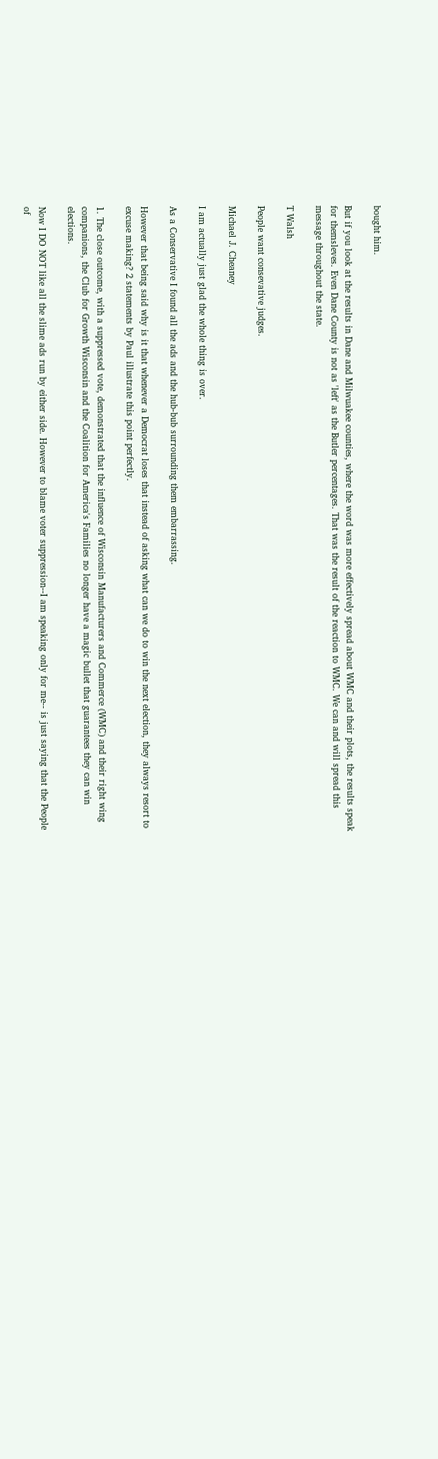bought him.

But if you look at the results in Dane and Milwuakee counties, where the word was more effectively spread about WMC and their plots, the results speak for themsleves. Even Dane County is not as 'left' as the Butler percentages. That was the result of the reaction to WMC. We can and will spread this message throughout the state.

T Walsh

People want consevative judges.

Michael J. Cheaney

I am actually just glad the whole thing is over.

As a Conservative I found all the ads and the hub-bub surrounding them embarrassing.

However that being said why is it that whenever a Democrat loses that instead of asking what can we do to win the next election, they always resort to excuse making? 2 statements by Paul illustrate this point perfectly.

1. The close outcome, with a suppressed vote, demonstrated that the influence of Wisconsin Manufacturers and Commerce (WMC) and their right wing companions, the Club for Growth Wisconsin and the Coalition for America's Families no longer have a magic bullet that guarantees they can win elections.

Now I DO NOT like all the slime ads run by either side. However to blame voter suppression--I am speaking only for me-- is just saying that the People of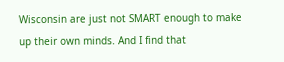Wisconsin are just not SMART enough to make up their own minds. And I find that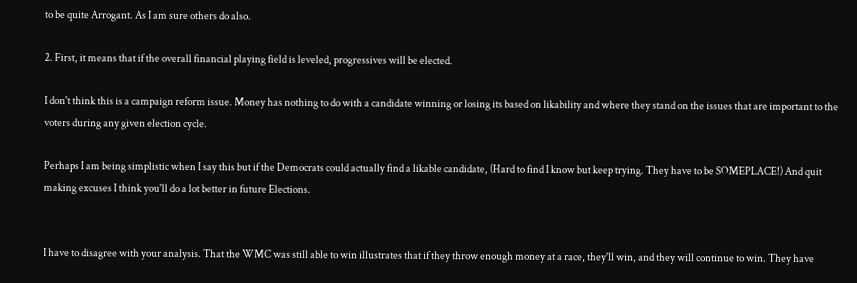to be quite Arrogant. As I am sure others do also.

2. First, it means that if the overall financial playing field is leveled, progressives will be elected.

I don't think this is a campaign reform issue. Money has nothing to do with a candidate winning or losing its based on likability and where they stand on the issues that are important to the voters during any given election cycle.

Perhaps I am being simplistic when I say this but if the Democrats could actually find a likable candidate, (Hard to find I know but keep trying. They have to be SOMEPLACE!) And quit making excuses I think you'll do a lot better in future Elections.


I have to disagree with your analysis. That the WMC was still able to win illustrates that if they throw enough money at a race, they'll win, and they will continue to win. They have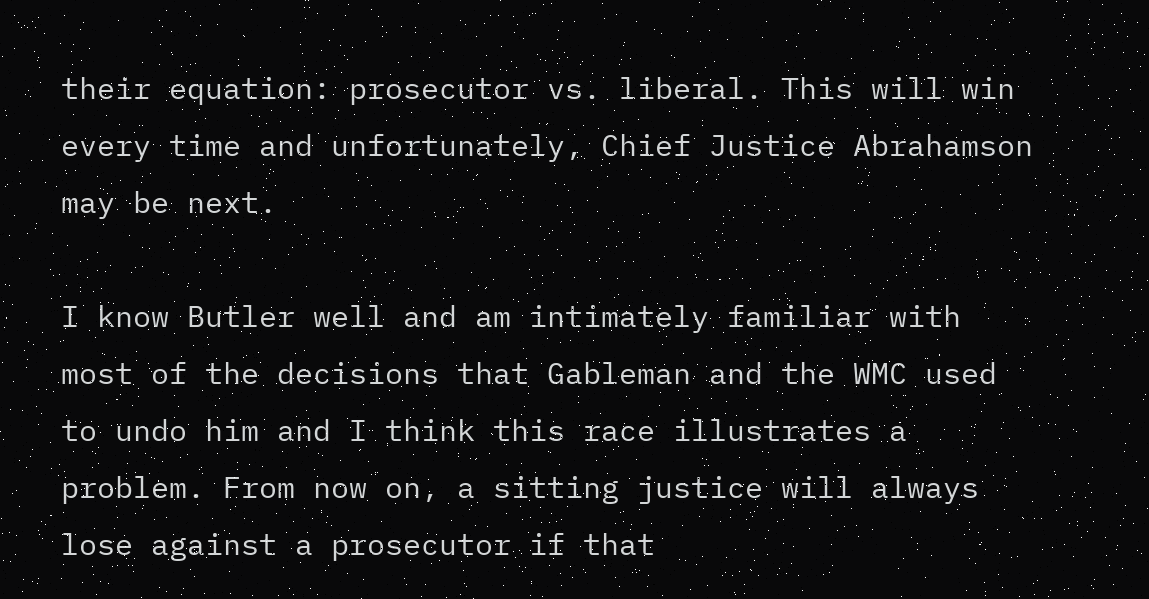their equation: prosecutor vs. liberal. This will win every time and unfortunately, Chief Justice Abrahamson may be next.

I know Butler well and am intimately familiar with most of the decisions that Gableman and the WMC used to undo him and I think this race illustrates a problem. From now on, a sitting justice will always lose against a prosecutor if that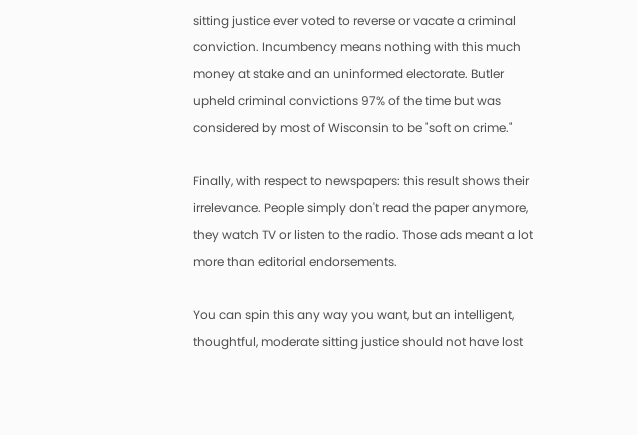sitting justice ever voted to reverse or vacate a criminal conviction. Incumbency means nothing with this much money at stake and an uninformed electorate. Butler upheld criminal convictions 97% of the time but was considered by most of Wisconsin to be "soft on crime."

Finally, with respect to newspapers: this result shows their irrelevance. People simply don't read the paper anymore, they watch TV or listen to the radio. Those ads meant a lot more than editorial endorsements.

You can spin this any way you want, but an intelligent, thoughtful, moderate sitting justice should not have lost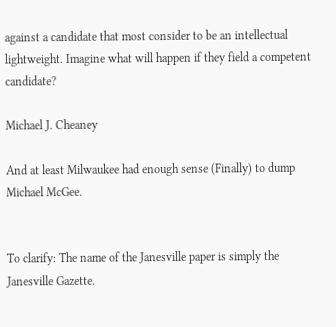against a candidate that most consider to be an intellectual lightweight. Imagine what will happen if they field a competent candidate?

Michael J. Cheaney

And at least Milwaukee had enough sense (Finally) to dump Michael McGee.


To clarify: The name of the Janesville paper is simply the Janesville Gazette.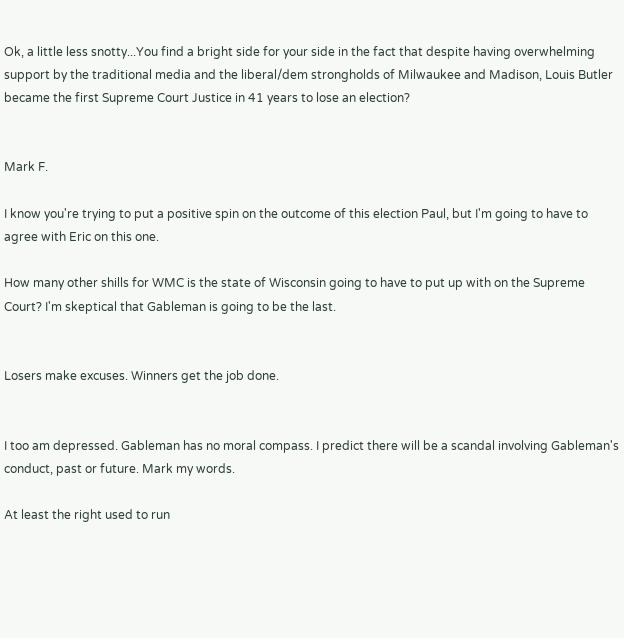Ok, a little less snotty...You find a bright side for your side in the fact that despite having overwhelming support by the traditional media and the liberal/dem strongholds of Milwaukee and Madison, Louis Butler became the first Supreme Court Justice in 41 years to lose an election?


Mark F.

I know you're trying to put a positive spin on the outcome of this election Paul, but I'm going to have to agree with Eric on this one.

How many other shills for WMC is the state of Wisconsin going to have to put up with on the Supreme Court? I'm skeptical that Gableman is going to be the last.


Losers make excuses. Winners get the job done.


I too am depressed. Gableman has no moral compass. I predict there will be a scandal involving Gableman's conduct, past or future. Mark my words.

At least the right used to run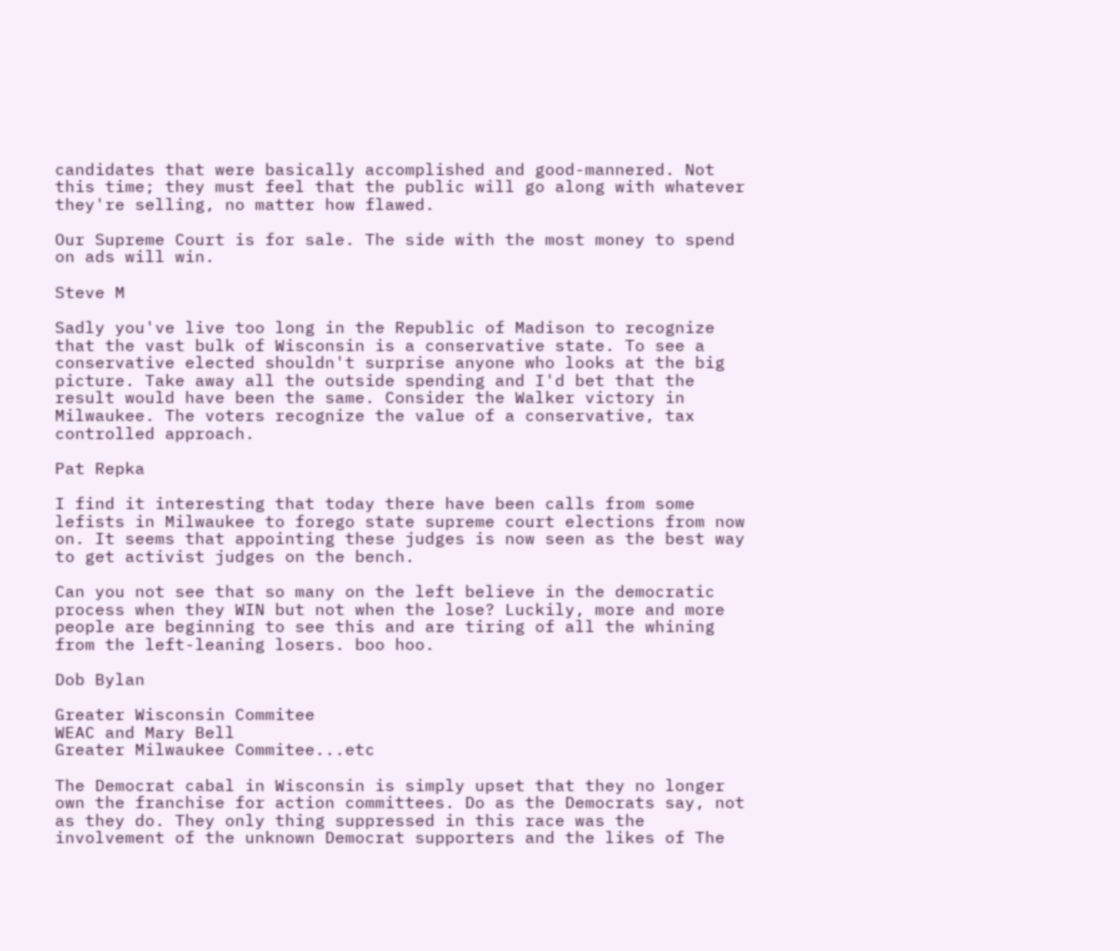candidates that were basically accomplished and good-mannered. Not this time; they must feel that the public will go along with whatever they're selling, no matter how flawed.

Our Supreme Court is for sale. The side with the most money to spend on ads will win.

Steve M

Sadly you've live too long in the Republic of Madison to recognize that the vast bulk of Wisconsin is a conservative state. To see a conservative elected shouldn't surprise anyone who looks at the big picture. Take away all the outside spending and I'd bet that the result would have been the same. Consider the Walker victory in Milwaukee. The voters recognize the value of a conservative, tax controlled approach.

Pat Repka

I find it interesting that today there have been calls from some lefists in Milwaukee to forego state supreme court elections from now on. It seems that appointing these judges is now seen as the best way to get activist judges on the bench.

Can you not see that so many on the left believe in the democratic process when they WIN but not when the lose? Luckily, more and more people are beginning to see this and are tiring of all the whining from the left-leaning losers. boo hoo.

Dob Bylan

Greater Wisconsin Commitee
WEAC and Mary Bell
Greater Milwaukee Commitee...etc

The Democrat cabal in Wisconsin is simply upset that they no longer own the franchise for action committees. Do as the Democrats say, not as they do. They only thing suppressed in this race was the involvement of the unknown Democrat supporters and the likes of The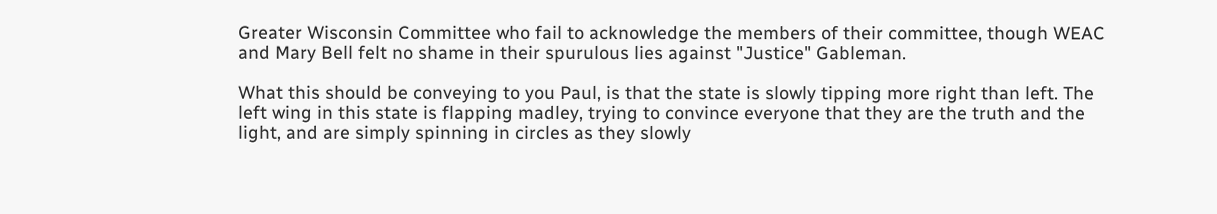Greater Wisconsin Committee who fail to acknowledge the members of their committee, though WEAC and Mary Bell felt no shame in their spurulous lies against "Justice" Gableman.

What this should be conveying to you Paul, is that the state is slowly tipping more right than left. The left wing in this state is flapping madley, trying to convince everyone that they are the truth and the light, and are simply spinning in circles as they slowly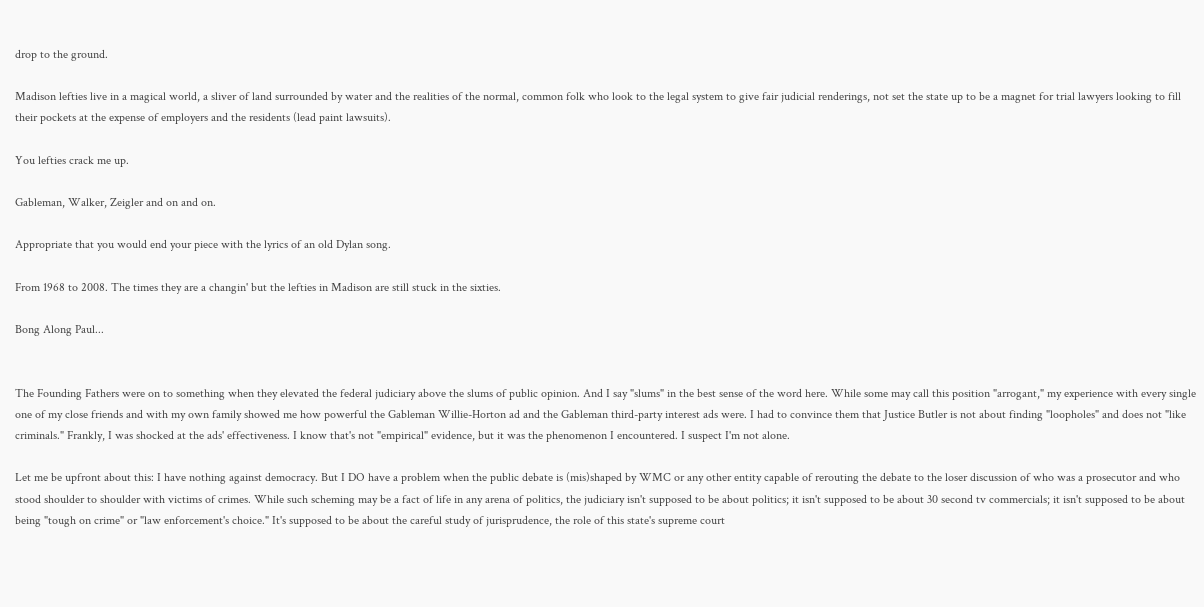drop to the ground.

Madison lefties live in a magical world, a sliver of land surrounded by water and the realities of the normal, common folk who look to the legal system to give fair judicial renderings, not set the state up to be a magnet for trial lawyers looking to fill their pockets at the expense of employers and the residents (lead paint lawsuits).

You lefties crack me up.

Gableman, Walker, Zeigler and on and on.

Appropriate that you would end your piece with the lyrics of an old Dylan song.

From 1968 to 2008. The times they are a changin' but the lefties in Madison are still stuck in the sixties.

Bong Along Paul...


The Founding Fathers were on to something when they elevated the federal judiciary above the slums of public opinion. And I say "slums" in the best sense of the word here. While some may call this position "arrogant," my experience with every single one of my close friends and with my own family showed me how powerful the Gableman Willie-Horton ad and the Gableman third-party interest ads were. I had to convince them that Justice Butler is not about finding "loopholes" and does not "like criminals." Frankly, I was shocked at the ads' effectiveness. I know that's not "empirical" evidence, but it was the phenomenon I encountered. I suspect I'm not alone.

Let me be upfront about this: I have nothing against democracy. But I DO have a problem when the public debate is (mis)shaped by WMC or any other entity capable of rerouting the debate to the loser discussion of who was a prosecutor and who stood shoulder to shoulder with victims of crimes. While such scheming may be a fact of life in any arena of politics, the judiciary isn't supposed to be about politics; it isn't supposed to be about 30 second tv commercials; it isn't supposed to be about being "tough on crime" or "law enforcement's choice." It's supposed to be about the careful study of jurisprudence, the role of this state's supreme court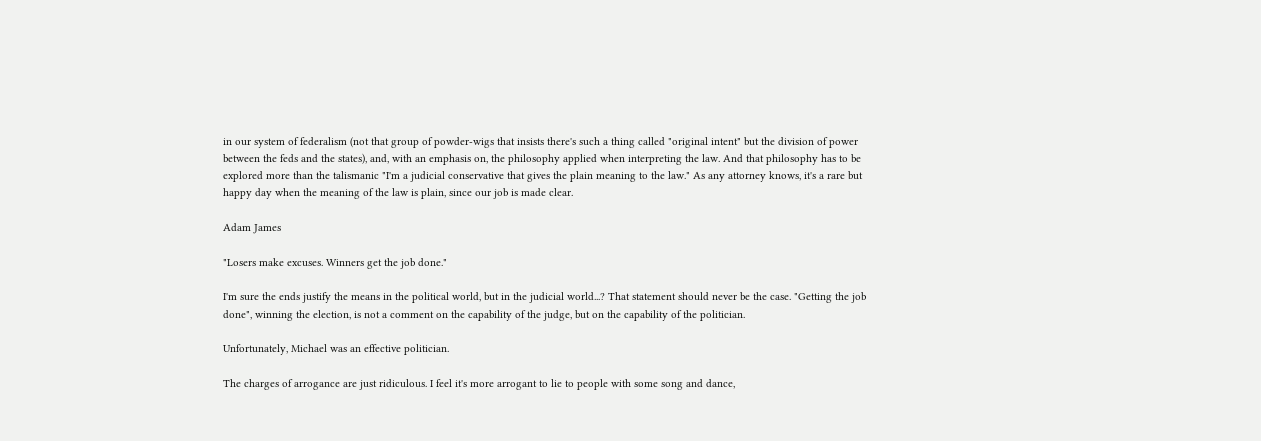in our system of federalism (not that group of powder-wigs that insists there's such a thing called "original intent" but the division of power between the feds and the states), and, with an emphasis on, the philosophy applied when interpreting the law. And that philosophy has to be explored more than the talismanic "I'm a judicial conservative that gives the plain meaning to the law." As any attorney knows, it's a rare but happy day when the meaning of the law is plain, since our job is made clear.

Adam James

"Losers make excuses. Winners get the job done."

I'm sure the ends justify the means in the political world, but in the judicial world...? That statement should never be the case. "Getting the job done", winning the election, is not a comment on the capability of the judge, but on the capability of the politician.

Unfortunately, Michael was an effective politician.

The charges of arrogance are just ridiculous. I feel it's more arrogant to lie to people with some song and dance,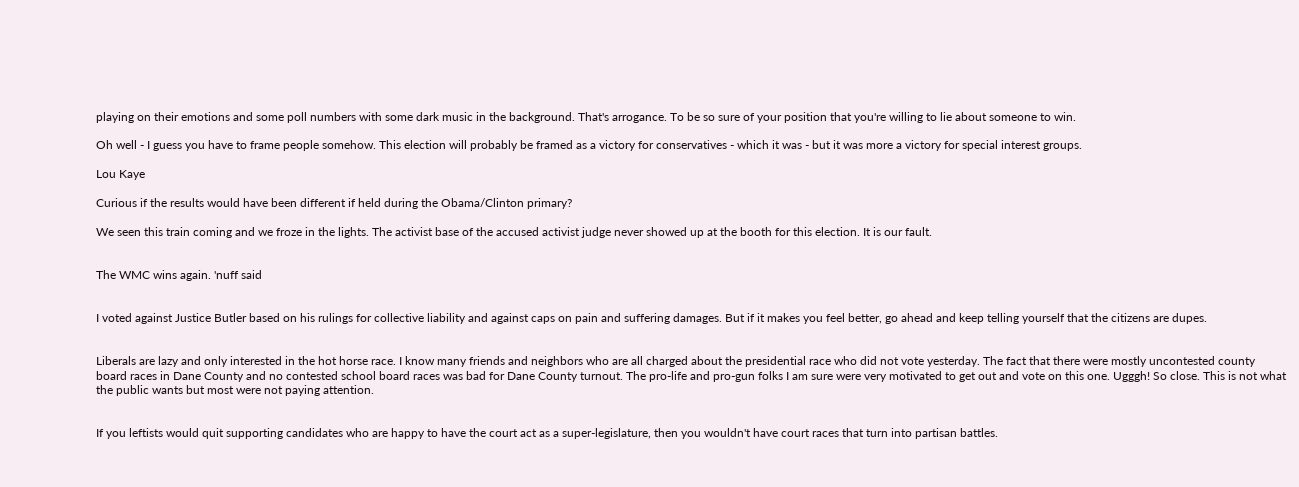playing on their emotions and some poll numbers with some dark music in the background. That's arrogance. To be so sure of your position that you're willing to lie about someone to win.

Oh well - I guess you have to frame people somehow. This election will probably be framed as a victory for conservatives - which it was - but it was more a victory for special interest groups.

Lou Kaye

Curious if the results would have been different if held during the Obama/Clinton primary?

We seen this train coming and we froze in the lights. The activist base of the accused activist judge never showed up at the booth for this election. It is our fault.


The WMC wins again. 'nuff said


I voted against Justice Butler based on his rulings for collective liability and against caps on pain and suffering damages. But if it makes you feel better, go ahead and keep telling yourself that the citizens are dupes.


Liberals are lazy and only interested in the hot horse race. I know many friends and neighbors who are all charged about the presidential race who did not vote yesterday. The fact that there were mostly uncontested county board races in Dane County and no contested school board races was bad for Dane County turnout. The pro-life and pro-gun folks I am sure were very motivated to get out and vote on this one. Ugggh! So close. This is not what the public wants but most were not paying attention.


If you leftists would quit supporting candidates who are happy to have the court act as a super-legislature, then you wouldn't have court races that turn into partisan battles.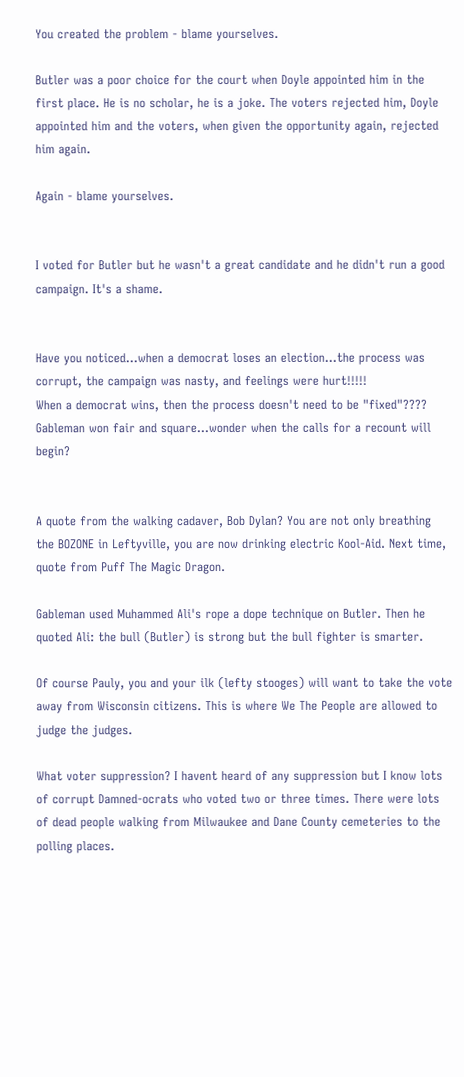You created the problem - blame yourselves.

Butler was a poor choice for the court when Doyle appointed him in the first place. He is no scholar, he is a joke. The voters rejected him, Doyle appointed him and the voters, when given the opportunity again, rejected him again.

Again - blame yourselves.


I voted for Butler but he wasn't a great candidate and he didn't run a good campaign. It's a shame.


Have you noticed...when a democrat loses an election...the process was corrupt, the campaign was nasty, and feelings were hurt!!!!!
When a democrat wins, then the process doesn't need to be "fixed"????
Gableman won fair and square...wonder when the calls for a recount will begin?


A quote from the walking cadaver, Bob Dylan? You are not only breathing the BOZONE in Leftyville, you are now drinking electric Kool-Aid. Next time, quote from Puff The Magic Dragon.

Gableman used Muhammed Ali's rope a dope technique on Butler. Then he quoted Ali: the bull (Butler) is strong but the bull fighter is smarter.

Of course Pauly, you and your ilk (lefty stooges) will want to take the vote away from Wisconsin citizens. This is where We The People are allowed to judge the judges.

What voter suppression? I havent heard of any suppression but I know lots of corrupt Damned-ocrats who voted two or three times. There were lots of dead people walking from Milwaukee and Dane County cemeteries to the polling places.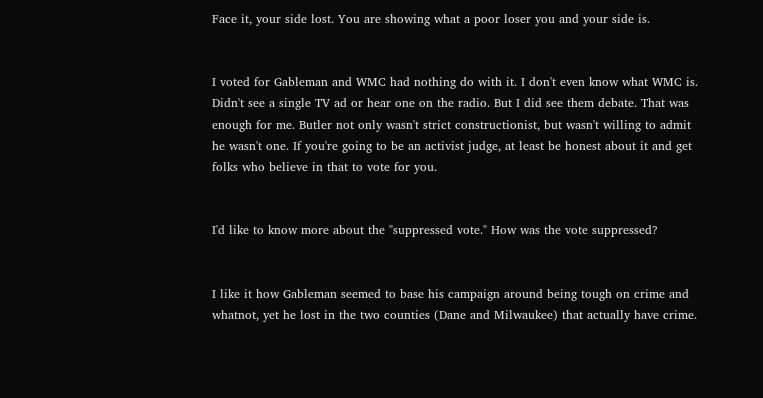Face it, your side lost. You are showing what a poor loser you and your side is.


I voted for Gableman and WMC had nothing do with it. I don't even know what WMC is. Didn't see a single TV ad or hear one on the radio. But I did see them debate. That was enough for me. Butler not only wasn't strict constructionist, but wasn't willing to admit he wasn't one. If you're going to be an activist judge, at least be honest about it and get folks who believe in that to vote for you.


I'd like to know more about the "suppressed vote." How was the vote suppressed?


I like it how Gableman seemed to base his campaign around being tough on crime and whatnot, yet he lost in the two counties (Dane and Milwaukee) that actually have crime.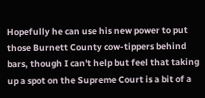Hopefully he can use his new power to put those Burnett County cow-tippers behind bars, though I can't help but feel that taking up a spot on the Supreme Court is a bit of a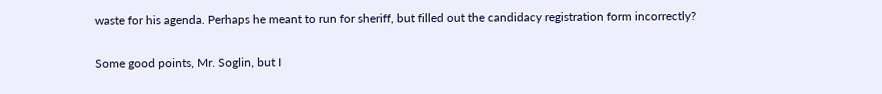waste for his agenda. Perhaps he meant to run for sheriff, but filled out the candidacy registration form incorrectly?


Some good points, Mr. Soglin, but I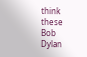think these Bob Dylan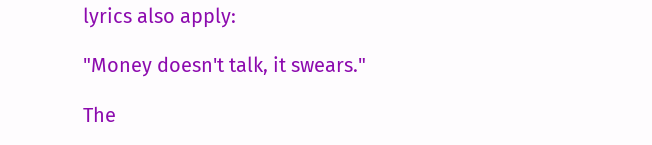lyrics also apply:

"Money doesn't talk, it swears."

The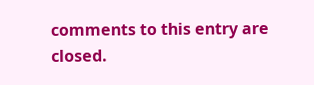comments to this entry are closed.